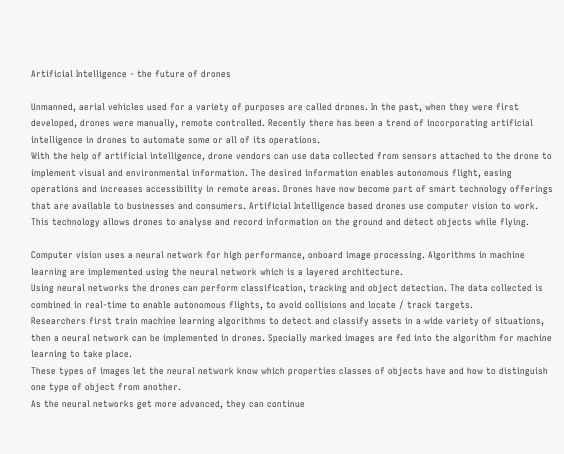Artificial Intelligence - the future of drones

Unmanned, aerial vehicles used for a variety of purposes are called drones. In the past, when they were first developed, drones were manually, remote controlled. Recently there has been a trend of incorporating artificial intelligence in drones to automate some or all of its operations.
With the help of artificial intelligence, drone vendors can use data collected from sensors attached to the drone to implement visual and environmental information. The desired information enables autonomous flight, easing operations and increases accessibility in remote areas. Drones have now become part of smart technology offerings that are available to businesses and consumers. Artificial Intelligence based drones use computer vision to work. This technology allows drones to analyse and record information on the ground and detect objects while flying.

Computer vision uses a neural network for high performance, onboard image processing. Algorithms in machine learning are implemented using the neural network which is a layered architecture.
Using neural networks the drones can perform classification, tracking and object detection. The data collected is combined in real-time to enable autonomous flights, to avoid collisions and locate / track targets.
Researchers first train machine learning algorithms to detect and classify assets in a wide variety of situations, then a neural network can be implemented in drones. Specially marked images are fed into the algorithm for machine learning to take place.
These types of images let the neural network know which properties classes of objects have and how to distinguish one type of object from another.
As the neural networks get more advanced, they can continue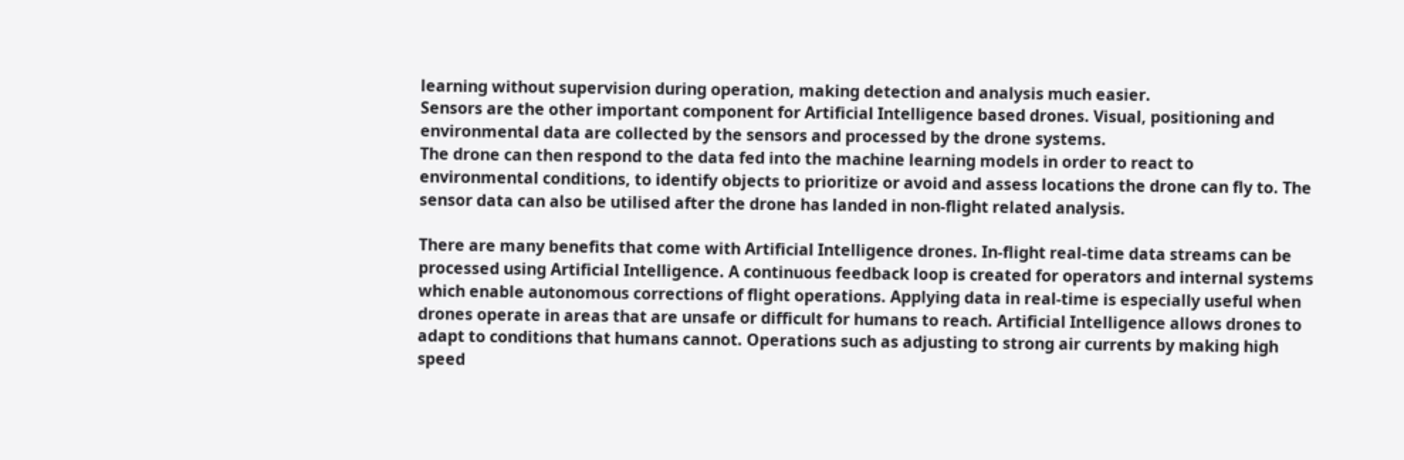learning without supervision during operation, making detection and analysis much easier.
Sensors are the other important component for Artificial Intelligence based drones. Visual, positioning and environmental data are collected by the sensors and processed by the drone systems.
The drone can then respond to the data fed into the machine learning models in order to react to environmental conditions, to identify objects to prioritize or avoid and assess locations the drone can fly to. The sensor data can also be utilised after the drone has landed in non-flight related analysis.

There are many benefits that come with Artificial Intelligence drones. In-flight real-time data streams can be processed using Artificial Intelligence. A continuous feedback loop is created for operators and internal systems which enable autonomous corrections of flight operations. Applying data in real-time is especially useful when drones operate in areas that are unsafe or difficult for humans to reach. Artificial Intelligence allows drones to adapt to conditions that humans cannot. Operations such as adjusting to strong air currents by making high speed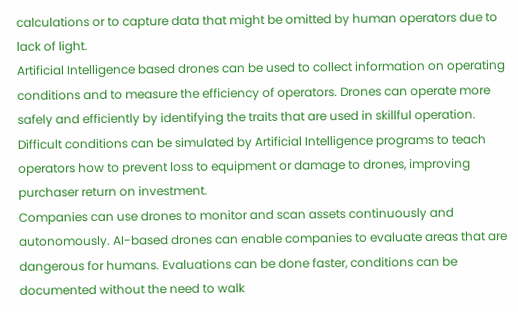calculations or to capture data that might be omitted by human operators due to lack of light.
Artificial Intelligence based drones can be used to collect information on operating conditions and to measure the efficiency of operators. Drones can operate more safely and efficiently by identifying the traits that are used in skillful operation. Difficult conditions can be simulated by Artificial Intelligence programs to teach operators how to prevent loss to equipment or damage to drones, improving purchaser return on investment.
Companies can use drones to monitor and scan assets continuously and autonomously. AI-based drones can enable companies to evaluate areas that are dangerous for humans. Evaluations can be done faster, conditions can be documented without the need to walk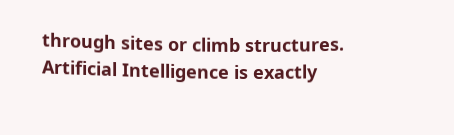through sites or climb structures. Artificial Intelligence is exactly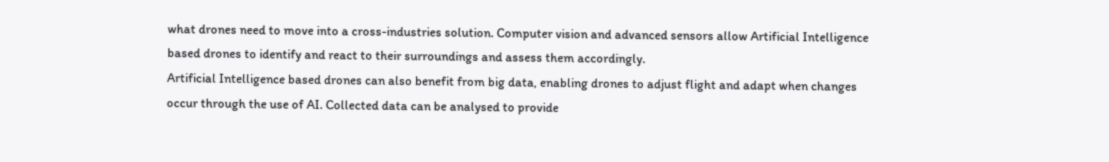what drones need to move into a cross-industries solution. Computer vision and advanced sensors allow Artificial Intelligence based drones to identify and react to their surroundings and assess them accordingly.
Artificial Intelligence based drones can also benefit from big data, enabling drones to adjust flight and adapt when changes occur through the use of AI. Collected data can be analysed to provide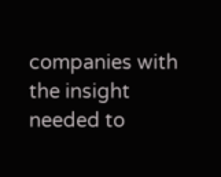companies with the insight needed to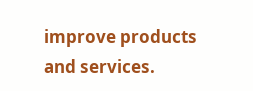improve products and services.